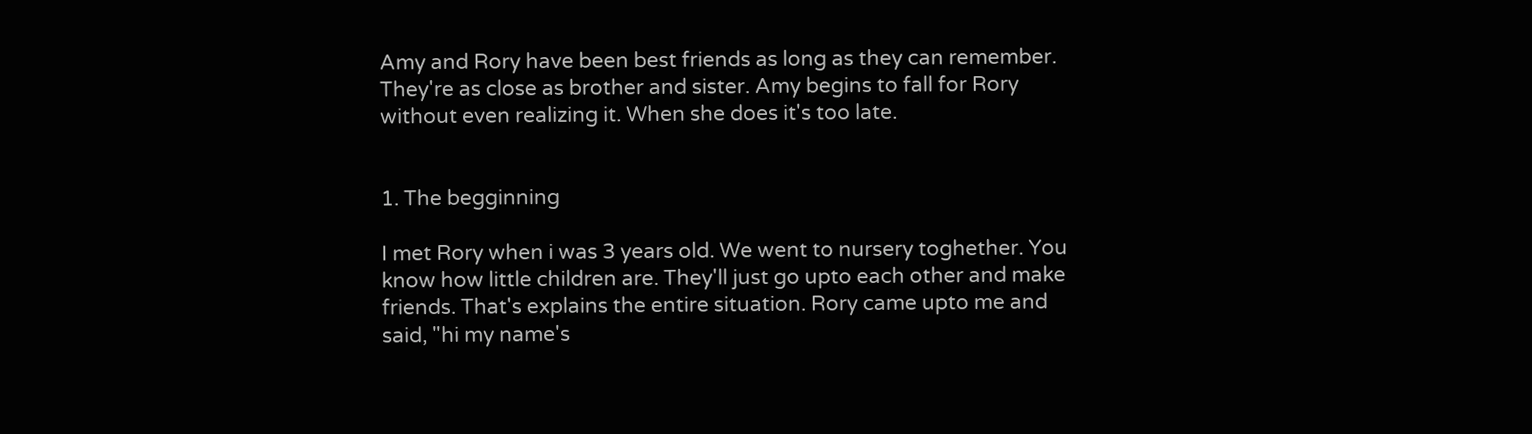Amy and Rory have been best friends as long as they can remember. They're as close as brother and sister. Amy begins to fall for Rory without even realizing it. When she does it's too late.


1. The begginning

I met Rory when i was 3 years old. We went to nursery toghether. You know how little children are. They'll just go upto each other and make friends. That's explains the entire situation. Rory came upto me and said, "hi my name's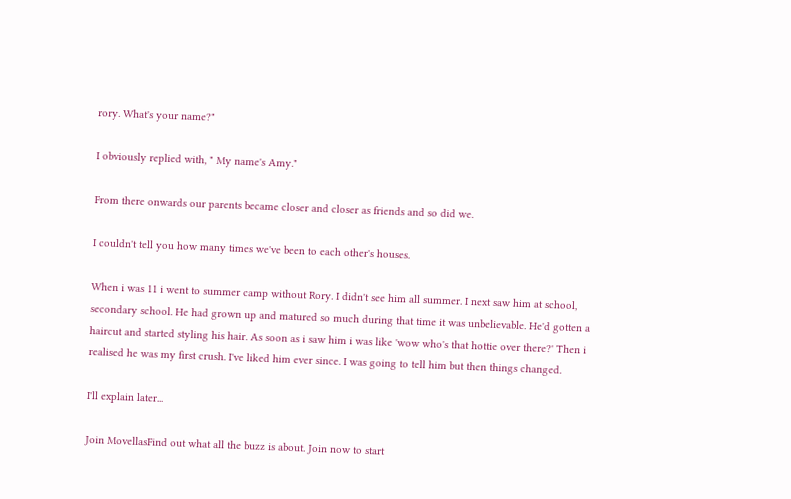rory. What's your name?"

I obviously replied with, " My name's Amy."

From there onwards our parents became closer and closer as friends and so did we.

I couldn't tell you how many times we've been to each other's houses.

When i was 11 i went to summer camp without Rory. I didn't see him all summer. I next saw him at school, secondary school. He had grown up and matured so much during that time it was unbelievable. He'd gotten a haircut and started styling his hair. As soon as i saw him i was like 'wow who's that hottie over there?' Then i realised he was my first crush. I've liked him ever since. I was going to tell him but then things changed.

I'll explain later...

Join MovellasFind out what all the buzz is about. Join now to start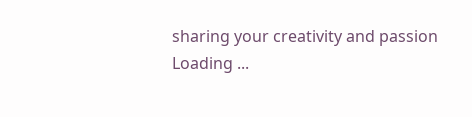sharing your creativity and passion
Loading ...